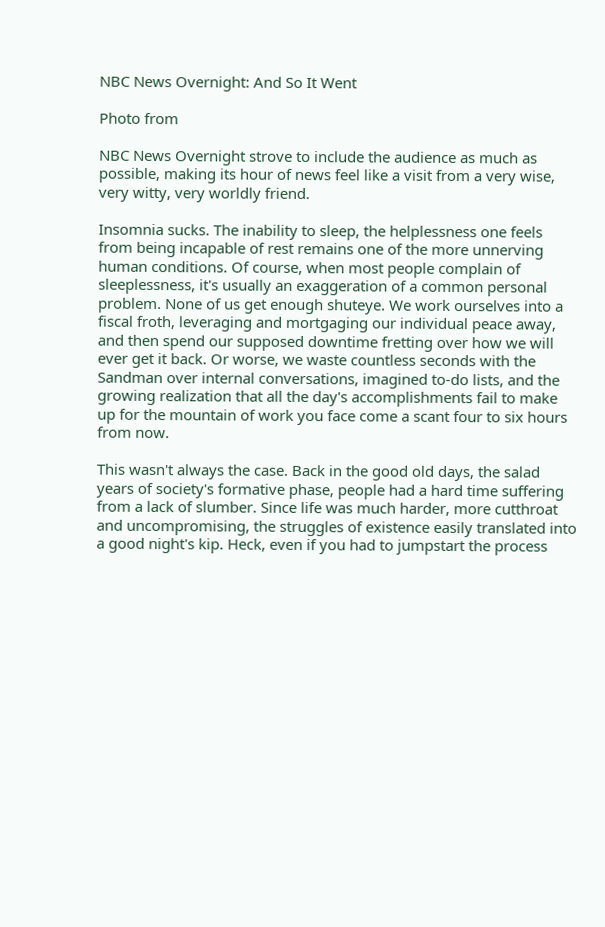NBC News Overnight: And So It Went

Photo from

NBC News Overnight strove to include the audience as much as possible, making its hour of news feel like a visit from a very wise, very witty, very worldly friend.

Insomnia sucks. The inability to sleep, the helplessness one feels from being incapable of rest remains one of the more unnerving human conditions. Of course, when most people complain of sleeplessness, it's usually an exaggeration of a common personal problem. None of us get enough shuteye. We work ourselves into a fiscal froth, leveraging and mortgaging our individual peace away, and then spend our supposed downtime fretting over how we will ever get it back. Or worse, we waste countless seconds with the Sandman over internal conversations, imagined to-do lists, and the growing realization that all the day's accomplishments fail to make up for the mountain of work you face come a scant four to six hours from now.

This wasn't always the case. Back in the good old days, the salad years of society's formative phase, people had a hard time suffering from a lack of slumber. Since life was much harder, more cutthroat and uncompromising, the struggles of existence easily translated into a good night's kip. Heck, even if you had to jumpstart the process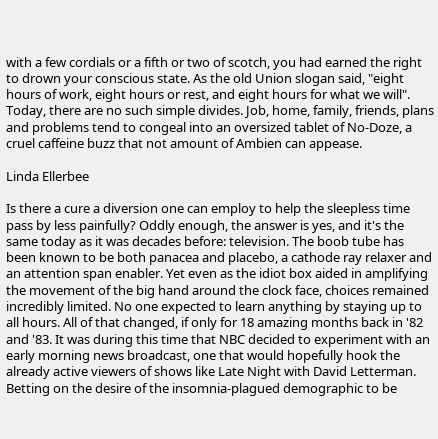with a few cordials or a fifth or two of scotch, you had earned the right to drown your conscious state. As the old Union slogan said, "eight hours of work, eight hours or rest, and eight hours for what we will". Today, there are no such simple divides. Job, home, family, friends, plans and problems tend to congeal into an oversized tablet of No-Doze, a cruel caffeine buzz that not amount of Ambien can appease.

Linda Ellerbee

Is there a cure a diversion one can employ to help the sleepless time pass by less painfully? Oddly enough, the answer is yes, and it's the same today as it was decades before: television. The boob tube has been known to be both panacea and placebo, a cathode ray relaxer and an attention span enabler. Yet even as the idiot box aided in amplifying the movement of the big hand around the clock face, choices remained incredibly limited. No one expected to learn anything by staying up to all hours. All of that changed, if only for 18 amazing months back in '82 and '83. It was during this time that NBC decided to experiment with an early morning news broadcast, one that would hopefully hook the already active viewers of shows like Late Night with David Letterman. Betting on the desire of the insomnia-plagued demographic to be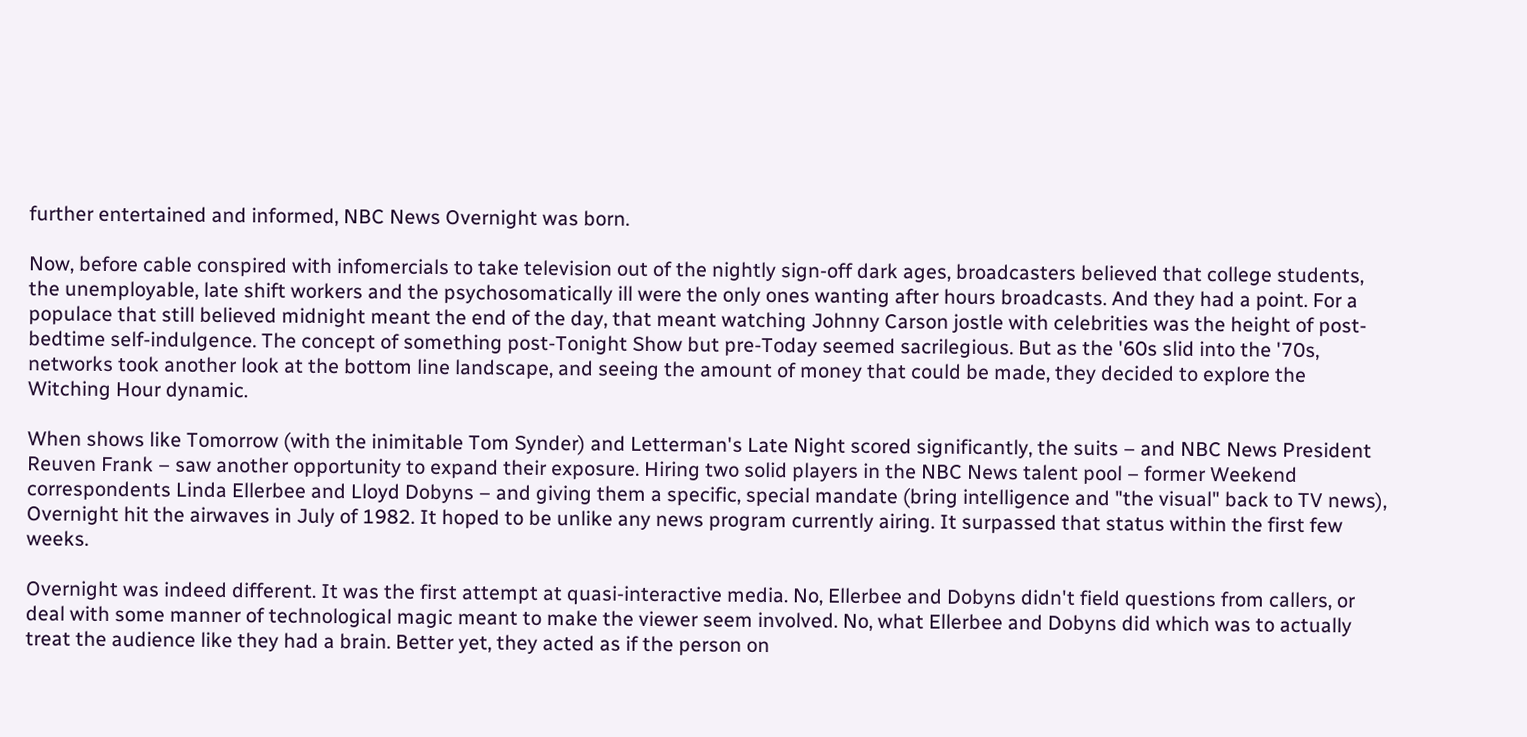further entertained and informed, NBC News Overnight was born.

Now, before cable conspired with infomercials to take television out of the nightly sign-off dark ages, broadcasters believed that college students, the unemployable, late shift workers and the psychosomatically ill were the only ones wanting after hours broadcasts. And they had a point. For a populace that still believed midnight meant the end of the day, that meant watching Johnny Carson jostle with celebrities was the height of post-bedtime self-indulgence. The concept of something post-Tonight Show but pre-Today seemed sacrilegious. But as the '60s slid into the '70s, networks took another look at the bottom line landscape, and seeing the amount of money that could be made, they decided to explore the Witching Hour dynamic.

When shows like Tomorrow (with the inimitable Tom Synder) and Letterman's Late Night scored significantly, the suits – and NBC News President Reuven Frank – saw another opportunity to expand their exposure. Hiring two solid players in the NBC News talent pool – former Weekend correspondents Linda Ellerbee and Lloyd Dobyns – and giving them a specific, special mandate (bring intelligence and "the visual" back to TV news), Overnight hit the airwaves in July of 1982. It hoped to be unlike any news program currently airing. It surpassed that status within the first few weeks.

Overnight was indeed different. It was the first attempt at quasi-interactive media. No, Ellerbee and Dobyns didn't field questions from callers, or deal with some manner of technological magic meant to make the viewer seem involved. No, what Ellerbee and Dobyns did which was to actually treat the audience like they had a brain. Better yet, they acted as if the person on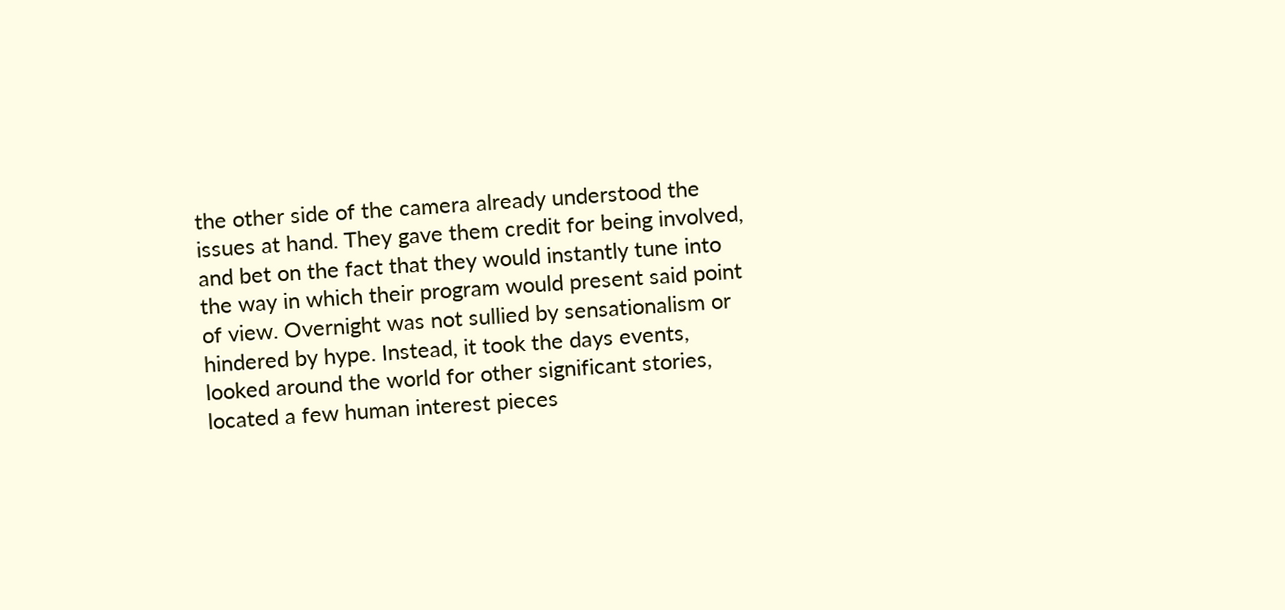the other side of the camera already understood the issues at hand. They gave them credit for being involved, and bet on the fact that they would instantly tune into the way in which their program would present said point of view. Overnight was not sullied by sensationalism or hindered by hype. Instead, it took the days events, looked around the world for other significant stories, located a few human interest pieces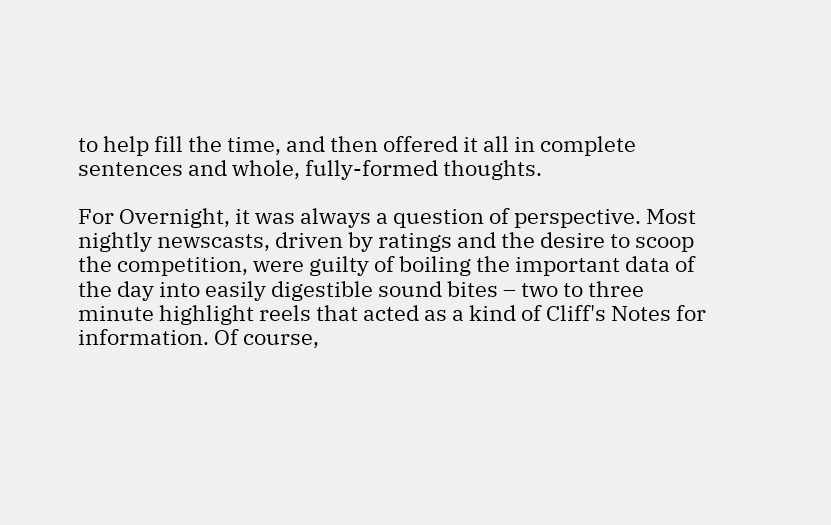to help fill the time, and then offered it all in complete sentences and whole, fully-formed thoughts.

For Overnight, it was always a question of perspective. Most nightly newscasts, driven by ratings and the desire to scoop the competition, were guilty of boiling the important data of the day into easily digestible sound bites – two to three minute highlight reels that acted as a kind of Cliff's Notes for information. Of course,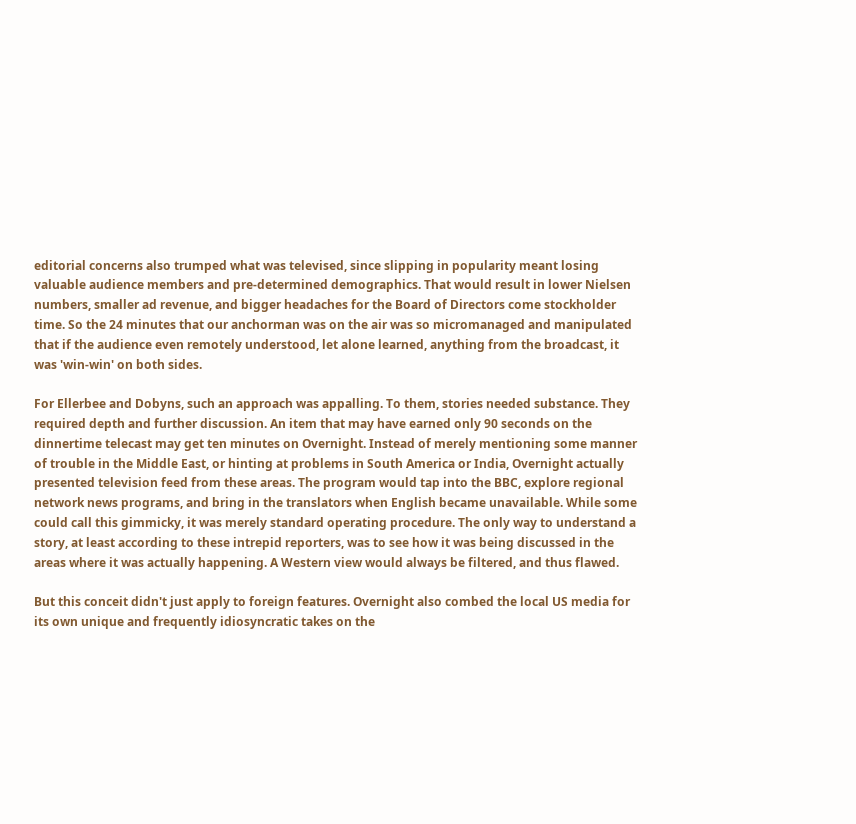editorial concerns also trumped what was televised, since slipping in popularity meant losing valuable audience members and pre-determined demographics. That would result in lower Nielsen numbers, smaller ad revenue, and bigger headaches for the Board of Directors come stockholder time. So the 24 minutes that our anchorman was on the air was so micromanaged and manipulated that if the audience even remotely understood, let alone learned, anything from the broadcast, it was 'win-win' on both sides.

For Ellerbee and Dobyns, such an approach was appalling. To them, stories needed substance. They required depth and further discussion. An item that may have earned only 90 seconds on the dinnertime telecast may get ten minutes on Overnight. Instead of merely mentioning some manner of trouble in the Middle East, or hinting at problems in South America or India, Overnight actually presented television feed from these areas. The program would tap into the BBC, explore regional network news programs, and bring in the translators when English became unavailable. While some could call this gimmicky, it was merely standard operating procedure. The only way to understand a story, at least according to these intrepid reporters, was to see how it was being discussed in the areas where it was actually happening. A Western view would always be filtered, and thus flawed.

But this conceit didn't just apply to foreign features. Overnight also combed the local US media for its own unique and frequently idiosyncratic takes on the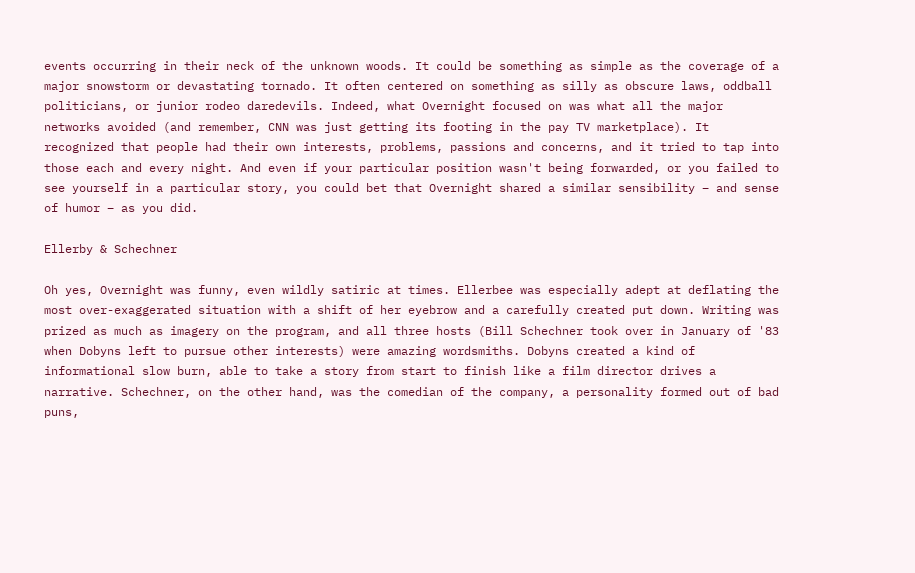events occurring in their neck of the unknown woods. It could be something as simple as the coverage of a major snowstorm or devastating tornado. It often centered on something as silly as obscure laws, oddball politicians, or junior rodeo daredevils. Indeed, what Overnight focused on was what all the major networks avoided (and remember, CNN was just getting its footing in the pay TV marketplace). It recognized that people had their own interests, problems, passions and concerns, and it tried to tap into those each and every night. And even if your particular position wasn't being forwarded, or you failed to see yourself in a particular story, you could bet that Overnight shared a similar sensibility – and sense of humor – as you did.

Ellerby & Schechner

Oh yes, Overnight was funny, even wildly satiric at times. Ellerbee was especially adept at deflating the most over-exaggerated situation with a shift of her eyebrow and a carefully created put down. Writing was prized as much as imagery on the program, and all three hosts (Bill Schechner took over in January of '83 when Dobyns left to pursue other interests) were amazing wordsmiths. Dobyns created a kind of informational slow burn, able to take a story from start to finish like a film director drives a narrative. Schechner, on the other hand, was the comedian of the company, a personality formed out of bad puns,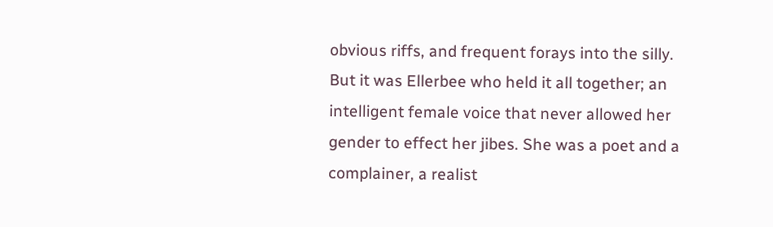obvious riffs, and frequent forays into the silly. But it was Ellerbee who held it all together; an intelligent female voice that never allowed her gender to effect her jibes. She was a poet and a complainer, a realist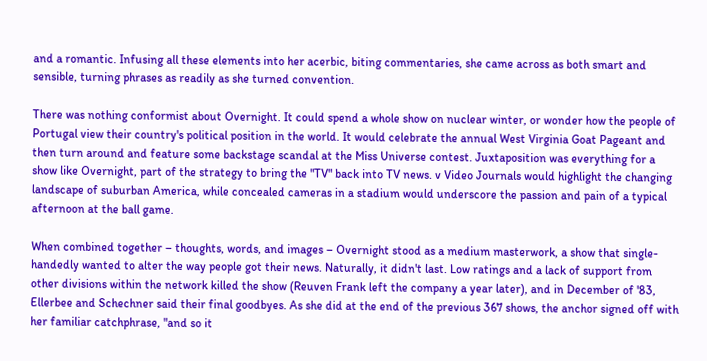and a romantic. Infusing all these elements into her acerbic, biting commentaries, she came across as both smart and sensible, turning phrases as readily as she turned convention.

There was nothing conformist about Overnight. It could spend a whole show on nuclear winter, or wonder how the people of Portugal view their country's political position in the world. It would celebrate the annual West Virginia Goat Pageant and then turn around and feature some backstage scandal at the Miss Universe contest. Juxtaposition was everything for a show like Overnight, part of the strategy to bring the "TV" back into TV news. v Video Journals would highlight the changing landscape of suburban America, while concealed cameras in a stadium would underscore the passion and pain of a typical afternoon at the ball game.

When combined together – thoughts, words, and images – Overnight stood as a medium masterwork, a show that single-handedly wanted to alter the way people got their news. Naturally, it didn't last. Low ratings and a lack of support from other divisions within the network killed the show (Reuven Frank left the company a year later), and in December of '83, Ellerbee and Schechner said their final goodbyes. As she did at the end of the previous 367 shows, the anchor signed off with her familiar catchphrase, "and so it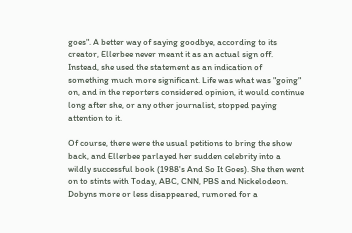goes". A better way of saying goodbye, according to its creator, Ellerbee never meant it as an actual sign off. Instead, she used the statement as an indication of something much more significant. Life was what was "going" on, and in the reporters considered opinion, it would continue long after she, or any other journalist, stopped paying attention to it.

Of course, there were the usual petitions to bring the show back, and Ellerbee parlayed her sudden celebrity into a wildly successful book (1988's And So It Goes). She then went on to stints with Today, ABC, CNN, PBS and Nickelodeon. Dobyns more or less disappeared, rumored for a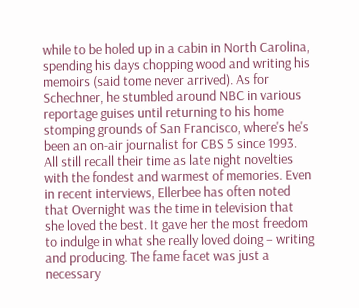while to be holed up in a cabin in North Carolina, spending his days chopping wood and writing his memoirs (said tome never arrived). As for Schechner, he stumbled around NBC in various reportage guises until returning to his home stomping grounds of San Francisco, where's he's been an on-air journalist for CBS 5 since 1993. All still recall their time as late night novelties with the fondest and warmest of memories. Even in recent interviews, Ellerbee has often noted that Overnight was the time in television that she loved the best. It gave her the most freedom to indulge in what she really loved doing – writing and producing. The fame facet was just a necessary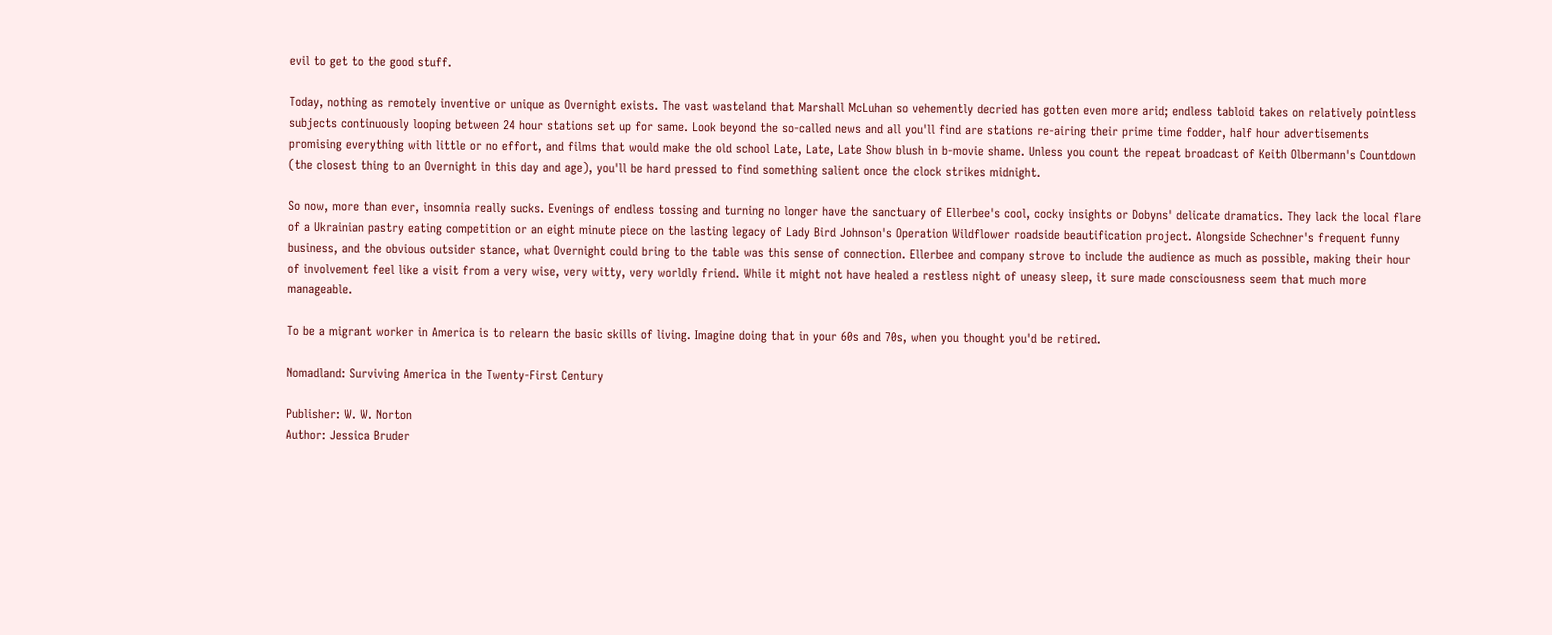evil to get to the good stuff.

Today, nothing as remotely inventive or unique as Overnight exists. The vast wasteland that Marshall McLuhan so vehemently decried has gotten even more arid; endless tabloid takes on relatively pointless subjects continuously looping between 24 hour stations set up for same. Look beyond the so-called news and all you'll find are stations re-airing their prime time fodder, half hour advertisements promising everything with little or no effort, and films that would make the old school Late, Late, Late Show blush in b-movie shame. Unless you count the repeat broadcast of Keith Olbermann's Countdown (the closest thing to an Overnight in this day and age), you'll be hard pressed to find something salient once the clock strikes midnight.

So now, more than ever, insomnia really sucks. Evenings of endless tossing and turning no longer have the sanctuary of Ellerbee's cool, cocky insights or Dobyns' delicate dramatics. They lack the local flare of a Ukrainian pastry eating competition or an eight minute piece on the lasting legacy of Lady Bird Johnson's Operation Wildflower roadside beautification project. Alongside Schechner's frequent funny business, and the obvious outsider stance, what Overnight could bring to the table was this sense of connection. Ellerbee and company strove to include the audience as much as possible, making their hour of involvement feel like a visit from a very wise, very witty, very worldly friend. While it might not have healed a restless night of uneasy sleep, it sure made consciousness seem that much more manageable.

To be a migrant worker in America is to relearn the basic skills of living. Imagine doing that in your 60s and 70s, when you thought you'd be retired.

Nomadland: Surviving America in the Twenty-First Century

Publisher: W. W. Norton
Author: Jessica Bruder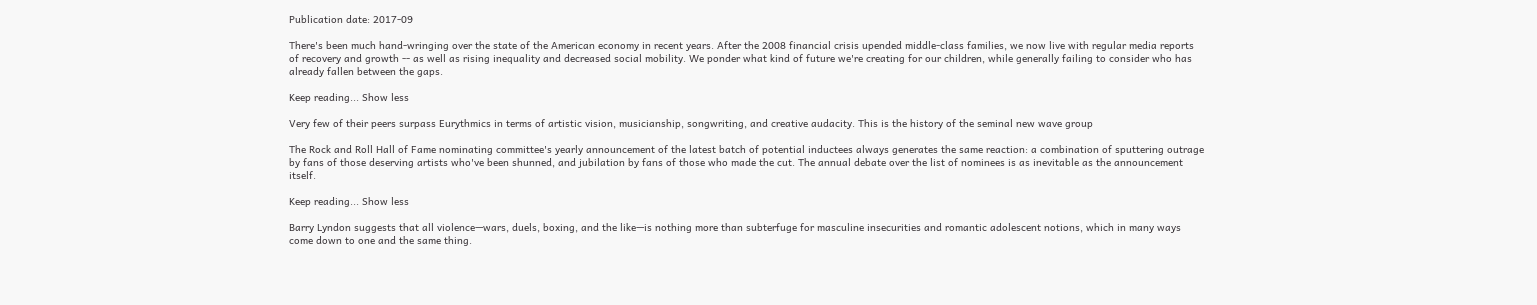Publication date: 2017-09

There's been much hand-wringing over the state of the American economy in recent years. After the 2008 financial crisis upended middle-class families, we now live with regular media reports of recovery and growth -- as well as rising inequality and decreased social mobility. We ponder what kind of future we're creating for our children, while generally failing to consider who has already fallen between the gaps.

Keep reading... Show less

Very few of their peers surpass Eurythmics in terms of artistic vision, musicianship, songwriting, and creative audacity. This is the history of the seminal new wave group

The Rock and Roll Hall of Fame nominating committee's yearly announcement of the latest batch of potential inductees always generates the same reaction: a combination of sputtering outrage by fans of those deserving artists who've been shunned, and jubilation by fans of those who made the cut. The annual debate over the list of nominees is as inevitable as the announcement itself.

Keep reading... Show less

Barry Lyndon suggests that all violence—wars, duels, boxing, and the like—is nothing more than subterfuge for masculine insecurities and romantic adolescent notions, which in many ways come down to one and the same thing.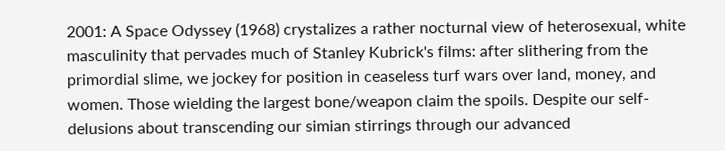2001: A Space Odyssey (1968) crystalizes a rather nocturnal view of heterosexual, white masculinity that pervades much of Stanley Kubrick's films: after slithering from the primordial slime, we jockey for position in ceaseless turf wars over land, money, and women. Those wielding the largest bone/weapon claim the spoils. Despite our self-delusions about transcending our simian stirrings through our advanced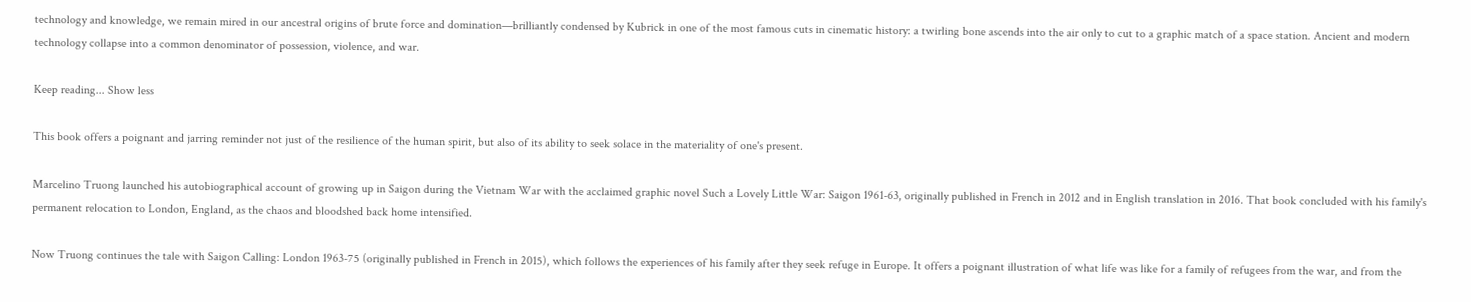technology and knowledge, we remain mired in our ancestral origins of brute force and domination—brilliantly condensed by Kubrick in one of the most famous cuts in cinematic history: a twirling bone ascends into the air only to cut to a graphic match of a space station. Ancient and modern technology collapse into a common denominator of possession, violence, and war.

Keep reading... Show less

This book offers a poignant and jarring reminder not just of the resilience of the human spirit, but also of its ability to seek solace in the materiality of one's present.

Marcelino Truong launched his autobiographical account of growing up in Saigon during the Vietnam War with the acclaimed graphic novel Such a Lovely Little War: Saigon 1961-63, originally published in French in 2012 and in English translation in 2016. That book concluded with his family's permanent relocation to London, England, as the chaos and bloodshed back home intensified.

Now Truong continues the tale with Saigon Calling: London 1963-75 (originally published in French in 2015), which follows the experiences of his family after they seek refuge in Europe. It offers a poignant illustration of what life was like for a family of refugees from the war, and from the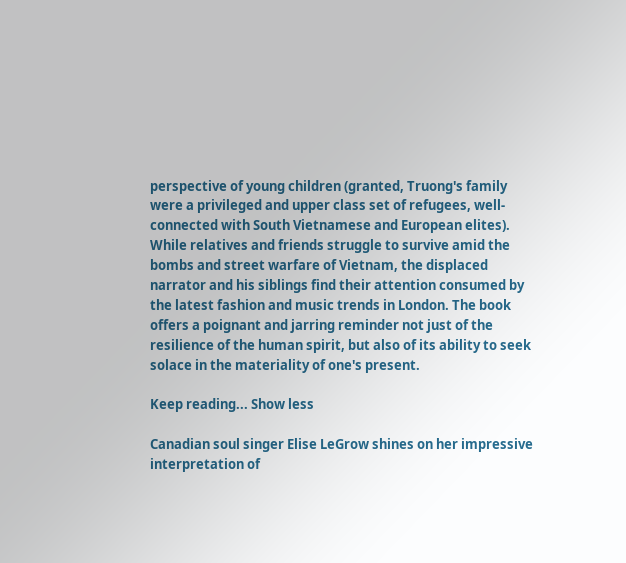perspective of young children (granted, Truong's family were a privileged and upper class set of refugees, well-connected with South Vietnamese and European elites). While relatives and friends struggle to survive amid the bombs and street warfare of Vietnam, the displaced narrator and his siblings find their attention consumed by the latest fashion and music trends in London. The book offers a poignant and jarring reminder not just of the resilience of the human spirit, but also of its ability to seek solace in the materiality of one's present.

Keep reading... Show less

Canadian soul singer Elise LeGrow shines on her impressive interpretation of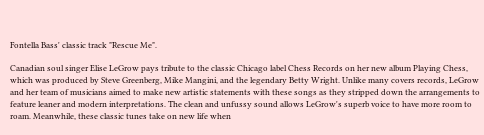Fontella Bass' classic track "Rescue Me".

Canadian soul singer Elise LeGrow pays tribute to the classic Chicago label Chess Records on her new album Playing Chess, which was produced by Steve Greenberg, Mike Mangini, and the legendary Betty Wright. Unlike many covers records, LeGrow and her team of musicians aimed to make new artistic statements with these songs as they stripped down the arrangements to feature leaner and modern interpretations. The clean and unfussy sound allows LeGrow's superb voice to have more room to roam. Meanwhile, these classic tunes take on new life when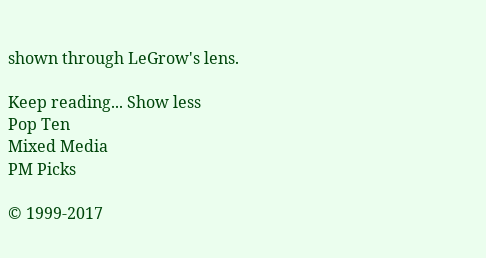shown through LeGrow's lens.

Keep reading... Show less
Pop Ten
Mixed Media
PM Picks

© 1999-2017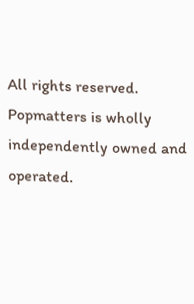All rights reserved.
Popmatters is wholly independently owned and operated.